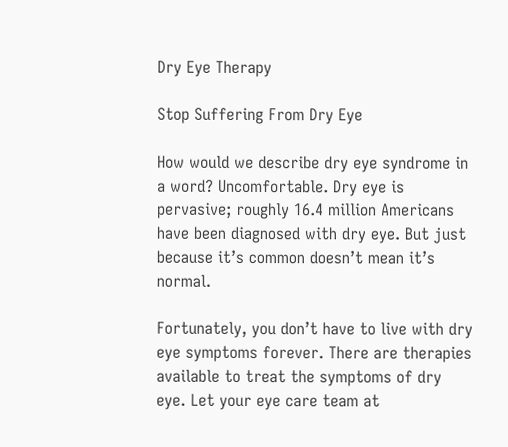Dry Eye Therapy

Stop Suffering From Dry Eye

How would we describe dry eye syndrome in a word? Uncomfortable. Dry eye is pervasive; roughly 16.4 million Americans have been diagnosed with dry eye. But just because it’s common doesn’t mean it’s normal.

Fortunately, you don’t have to live with dry eye symptoms forever. There are therapies available to treat the symptoms of dry eye. Let your eye care team at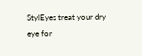StylEyes treat your dry eye for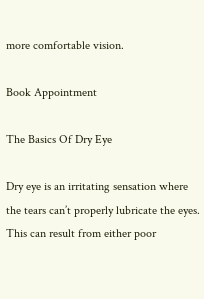more comfortable vision.

Book Appointment

The Basics Of Dry Eye

Dry eye is an irritating sensation where the tears can’t properly lubricate the eyes. This can result from either poor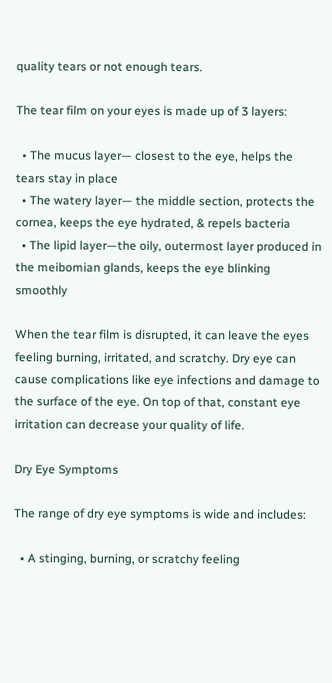quality tears or not enough tears.

The tear film on your eyes is made up of 3 layers:

  • The mucus layer— closest to the eye, helps the tears stay in place
  • The watery layer— the middle section, protects the cornea, keeps the eye hydrated, & repels bacteria
  • The lipid layer—the oily, outermost layer produced in the meibomian glands, keeps the eye blinking smoothly

When the tear film is disrupted, it can leave the eyes feeling burning, irritated, and scratchy. Dry eye can cause complications like eye infections and damage to the surface of the eye. On top of that, constant eye irritation can decrease your quality of life.

Dry Eye Symptoms

The range of dry eye symptoms is wide and includes:

  • A stinging, burning, or scratchy feeling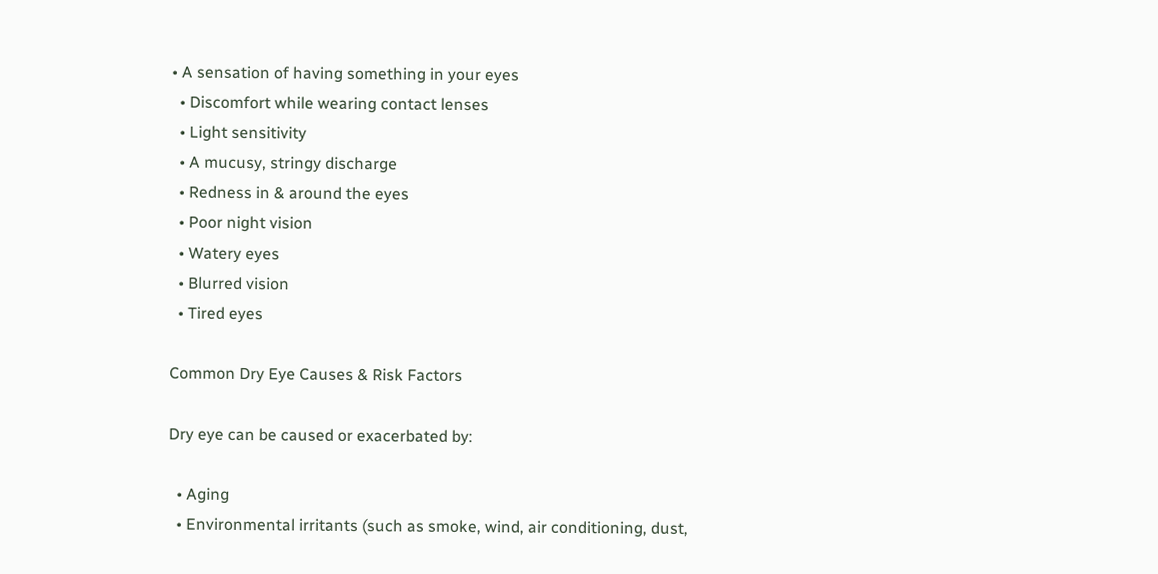• A sensation of having something in your eyes
  • Discomfort while wearing contact lenses
  • Light sensitivity
  • A mucusy, stringy discharge
  • Redness in & around the eyes
  • Poor night vision
  • Watery eyes
  • Blurred vision
  • Tired eyes

Common Dry Eye Causes & Risk Factors

Dry eye can be caused or exacerbated by:

  • Aging
  • Environmental irritants (such as smoke, wind, air conditioning, dust,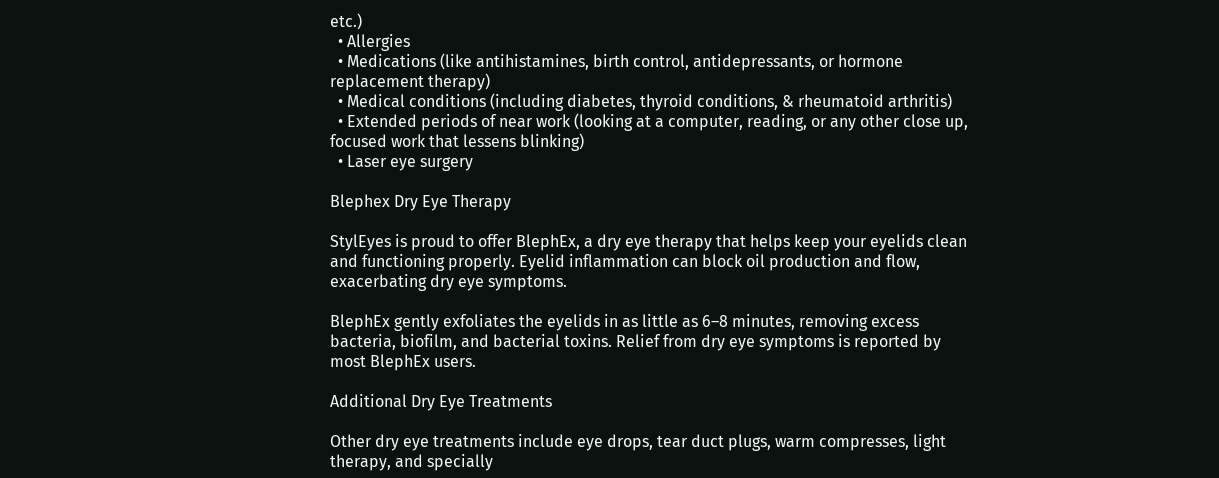etc.)
  • Allergies
  • Medications (like antihistamines, birth control, antidepressants, or hormone replacement therapy)
  • Medical conditions (including diabetes, thyroid conditions, & rheumatoid arthritis)
  • Extended periods of near work (looking at a computer, reading, or any other close up, focused work that lessens blinking)
  • Laser eye surgery

Blephex Dry Eye Therapy

StylEyes is proud to offer BlephEx, a dry eye therapy that helps keep your eyelids clean and functioning properly. Eyelid inflammation can block oil production and flow, exacerbating dry eye symptoms.

BlephEx gently exfoliates the eyelids in as little as 6–8 minutes, removing excess bacteria, biofilm, and bacterial toxins. Relief from dry eye symptoms is reported by most BlephEx users.

Additional Dry Eye Treatments

Other dry eye treatments include eye drops, tear duct plugs, warm compresses, light therapy, and specially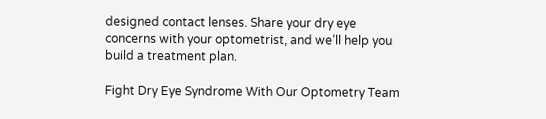designed contact lenses. Share your dry eye concerns with your optometrist, and we’ll help you build a treatment plan.

Fight Dry Eye Syndrome With Our Optometry Team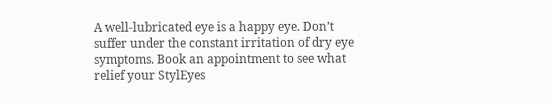A well-lubricated eye is a happy eye. Don’t suffer under the constant irritation of dry eye symptoms. Book an appointment to see what relief your StylEyes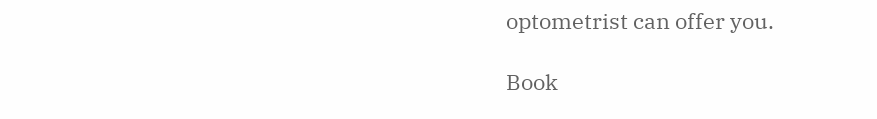optometrist can offer you.

Book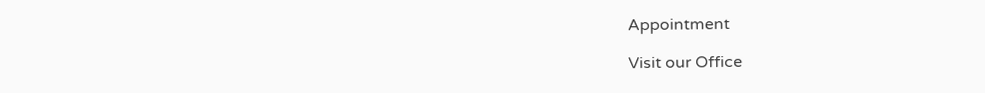Appointment

Visit our Office